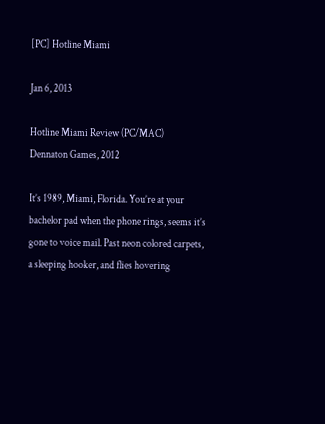[PC] Hotline Miami

Jan 6, 2013

Hotline Miami Review (PC/MAC)
Dennaton Games, 2012

It’s 1989, Miami, Florida. You’re at your bachelor pad when the phone rings, seems it’s gone to voice mail. Past neon colored carpets, a sleeping hooker, and flies hovering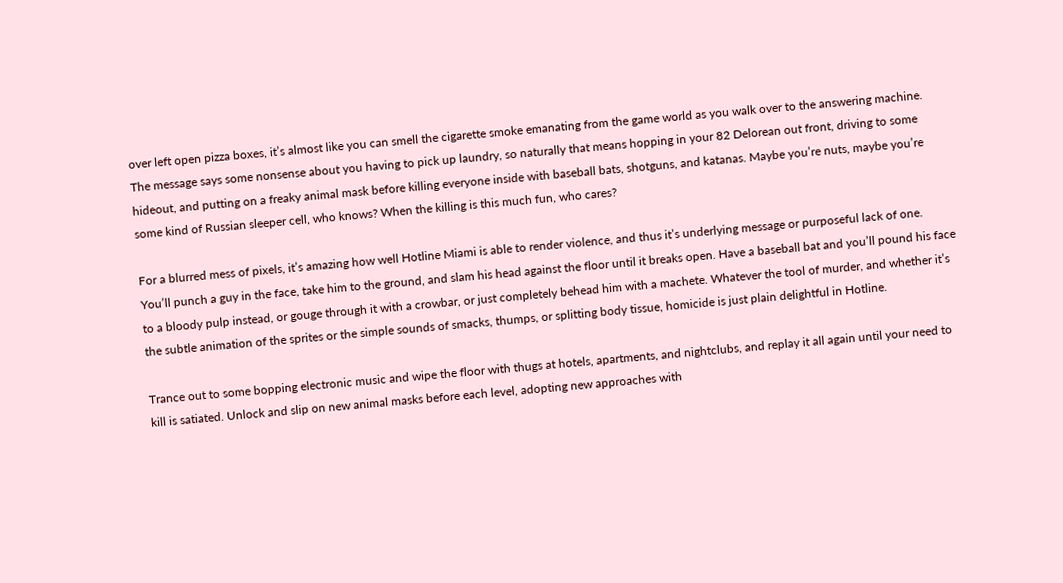over left open pizza boxes, it’s almost like you can smell the cigarette smoke emanating from the game world as you walk over to the answering machine. The message says some nonsense about you having to pick up laundry, so naturally that means hopping in your 82 Delorean out front, driving to some hideout, and putting on a freaky animal mask before killing everyone inside with baseball bats, shotguns, and katanas. Maybe you’re nuts, maybe you’re some kind of Russian sleeper cell, who knows? When the killing is this much fun, who cares?

For a blurred mess of pixels, it’s amazing how well Hotline Miami is able to render violence, and thus it’s underlying message or purposeful lack of one. You’ll punch a guy in the face, take him to the ground, and slam his head against the floor until it breaks open. Have a baseball bat and you’ll pound his face to a bloody pulp instead, or gouge through it with a crowbar, or just completely behead him with a machete. Whatever the tool of murder, and whether it’s the subtle animation of the sprites or the simple sounds of smacks, thumps, or splitting body tissue, homicide is just plain delightful in Hotline.

Trance out to some bopping electronic music and wipe the floor with thugs at hotels, apartments, and nightclubs, and replay it all again until your need to kill is satiated. Unlock and slip on new animal masks before each level, adopting new approaches with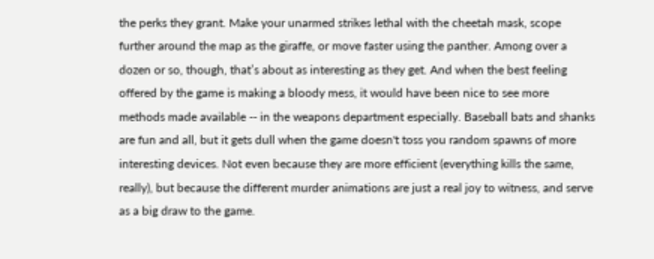the perks they grant. Make your unarmed strikes lethal with the cheetah mask, scope further around the map as the giraffe, or move faster using the panther. Among over a dozen or so, though, that’s about as interesting as they get. And when the best feeling offered by the game is making a bloody mess, it would have been nice to see more methods made available -- in the weapons department especially. Baseball bats and shanks are fun and all, but it gets dull when the game doesn't toss you random spawns of more interesting devices. Not even because they are more efficient (everything kills the same, really), but because the different murder animations are just a real joy to witness, and serve as a big draw to the game.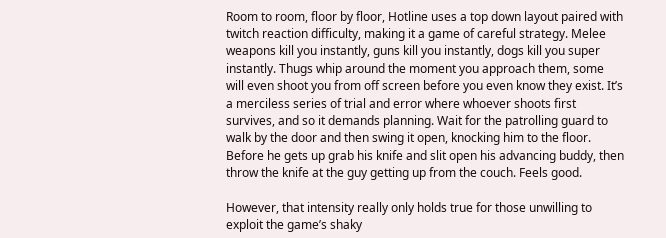Room to room, floor by floor, Hotline uses a top down layout paired with twitch reaction difficulty, making it a game of careful strategy. Melee weapons kill you instantly, guns kill you instantly, dogs kill you super instantly. Thugs whip around the moment you approach them, some will even shoot you from off screen before you even know they exist. It’s a merciless series of trial and error where whoever shoots first survives, and so it demands planning. Wait for the patrolling guard to walk by the door and then swing it open, knocking him to the floor. Before he gets up grab his knife and slit open his advancing buddy, then throw the knife at the guy getting up from the couch. Feels good.

However, that intensity really only holds true for those unwilling to exploit the game’s shaky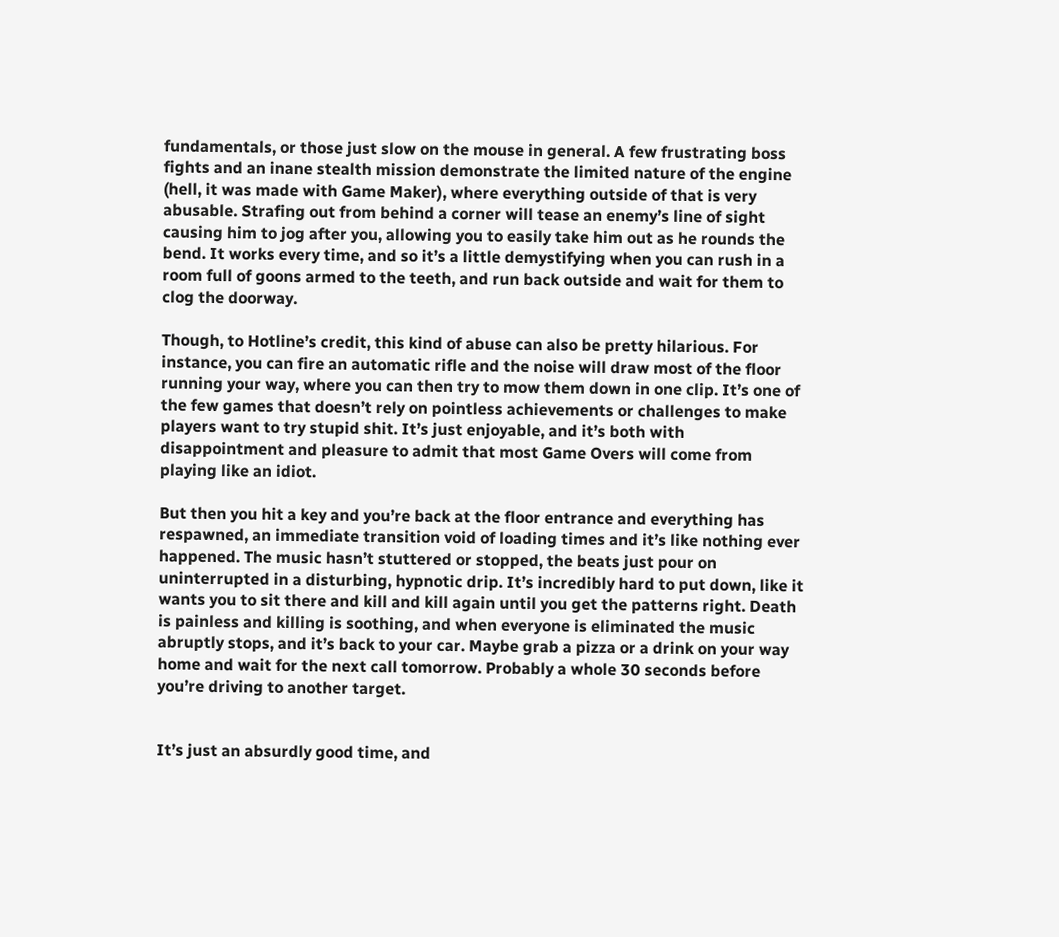fundamentals, or those just slow on the mouse in general. A few frustrating boss fights and an inane stealth mission demonstrate the limited nature of the engine (hell, it was made with Game Maker), where everything outside of that is very abusable. Strafing out from behind a corner will tease an enemy’s line of sight causing him to jog after you, allowing you to easily take him out as he rounds the bend. It works every time, and so it’s a little demystifying when you can rush in a room full of goons armed to the teeth, and run back outside and wait for them to clog the doorway.

Though, to Hotline’s credit, this kind of abuse can also be pretty hilarious. For instance, you can fire an automatic rifle and the noise will draw most of the floor running your way, where you can then try to mow them down in one clip. It’s one of the few games that doesn’t rely on pointless achievements or challenges to make players want to try stupid shit. It’s just enjoyable, and it’s both with disappointment and pleasure to admit that most Game Overs will come from playing like an idiot.

But then you hit a key and you’re back at the floor entrance and everything has respawned, an immediate transition void of loading times and it’s like nothing ever happened. The music hasn’t stuttered or stopped, the beats just pour on uninterrupted in a disturbing, hypnotic drip. It’s incredibly hard to put down, like it wants you to sit there and kill and kill again until you get the patterns right. Death is painless and killing is soothing, and when everyone is eliminated the music abruptly stops, and it’s back to your car. Maybe grab a pizza or a drink on your way home and wait for the next call tomorrow. Probably a whole 30 seconds before you’re driving to another target.


It’s just an absurdly good time, and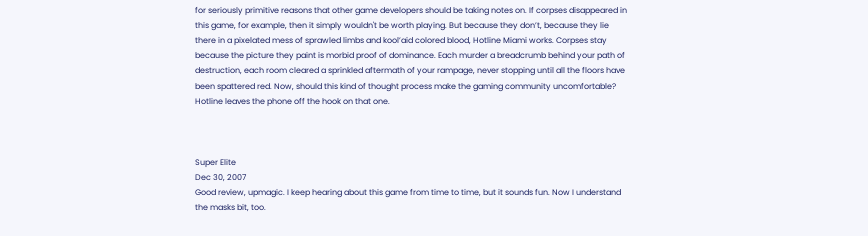for seriously primitive reasons that other game developers should be taking notes on. If corpses disappeared in this game, for example, then it simply wouldn't be worth playing. But because they don’t, because they lie there in a pixelated mess of sprawled limbs and kool’aid colored blood, Hotline Miami works. Corpses stay because the picture they paint is morbid proof of dominance. Each murder a breadcrumb behind your path of destruction, each room cleared a sprinkled aftermath of your rampage, never stopping until all the floors have been spattered red. Now, should this kind of thought process make the gaming community uncomfortable? Hotline leaves the phone off the hook on that one.



Super Elite
Dec 30, 2007
Good review, upmagic. I keep hearing about this game from time to time, but it sounds fun. Now I understand the masks bit, too.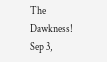The Dawkness!
Sep 3,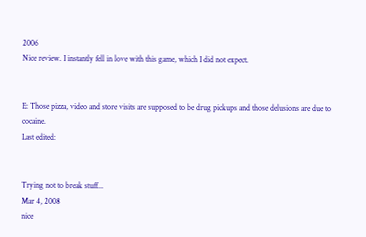2006
Nice review. I instantly fell in love with this game, which I did not expect.


E: Those pizza, video and store visits are supposed to be drug pickups and those delusions are due to cocaine.
Last edited:


Trying not to break stuff...
Mar 4, 2008
nice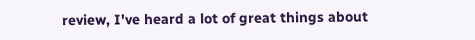review, I've heard a lot of great things about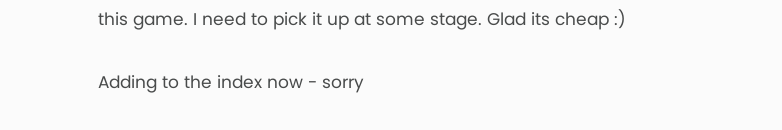this game. I need to pick it up at some stage. Glad its cheap :)

Adding to the index now - sorry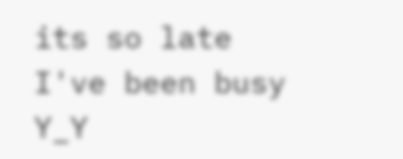its so late I've been busy Y_Y